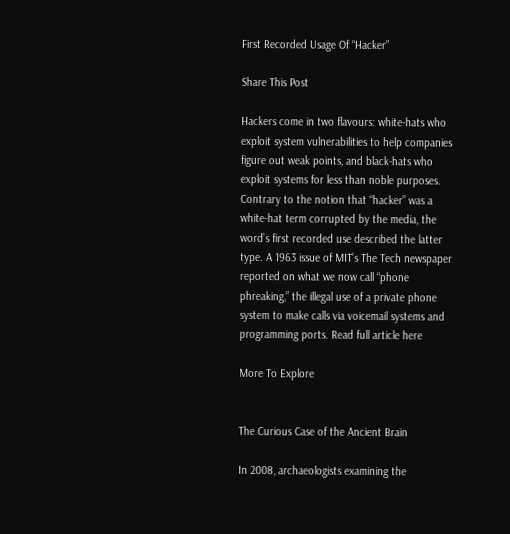First Recorded Usage Of “Hacker”

Share This Post

Hackers come in two flavours: white-hats who exploit system vulnerabilities to help companies figure out weak points, and black-hats who exploit systems for less than noble purposes. Contrary to the notion that “hacker” was a white-hat term corrupted by the media, the word’s first recorded use described the latter type. A 1963 issue of MIT’s The Tech newspaper reported on what we now call “phone phreaking,” the illegal use of a private phone system to make calls via voicemail systems and programming ports. Read full article here

More To Explore


The Curious Case of the Ancient Brain

In 2008, archaeologists examining the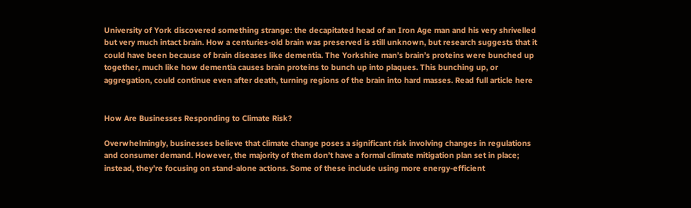University of York discovered something strange: the decapitated head of an Iron Age man and his very shrivelled but very much intact brain. How a centuries-old brain was preserved is still unknown, but research suggests that it could have been because of brain diseases like dementia. The Yorkshire man’s brain’s proteins were bunched up together, much like how dementia causes brain proteins to bunch up into plaques. This bunching up, or aggregation, could continue even after death, turning regions of the brain into hard masses. Read full article here


How Are Businesses Responding to Climate Risk?

Overwhelmingly, businesses believe that climate change poses a significant risk involving changes in regulations and consumer demand. However, the majority of them don’t have a formal climate mitigation plan set in place; instead, they’re focusing on stand-alone actions. Some of these include using more energy-efficient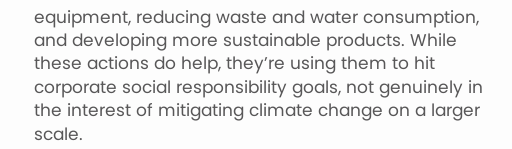equipment, reducing waste and water consumption, and developing more sustainable products. While these actions do help, they’re using them to hit corporate social responsibility goals, not genuinely in the interest of mitigating climate change on a larger scale.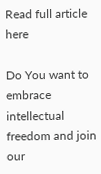Read full article here

Do You want to embrace intellectual freedom and join our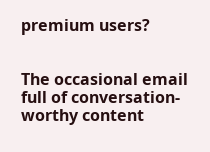premium users?


The occasional email full of conversation-worthy content